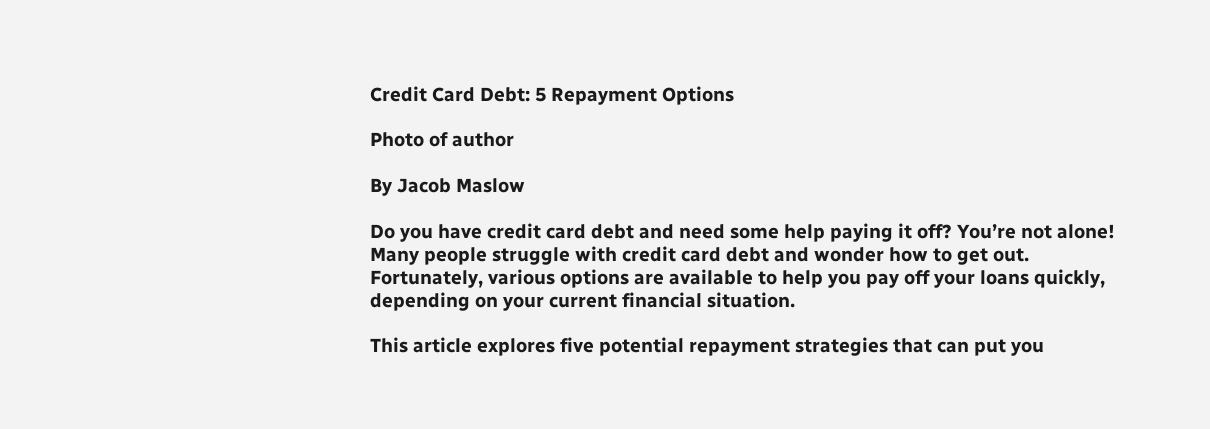Credit Card Debt: 5 Repayment Options

Photo of author

By Jacob Maslow

Do you have credit card debt and need some help paying it off? You’re not alone! Many people struggle with credit card debt and wonder how to get out. Fortunately, various options are available to help you pay off your loans quickly, depending on your current financial situation.

This article explores five potential repayment strategies that can put you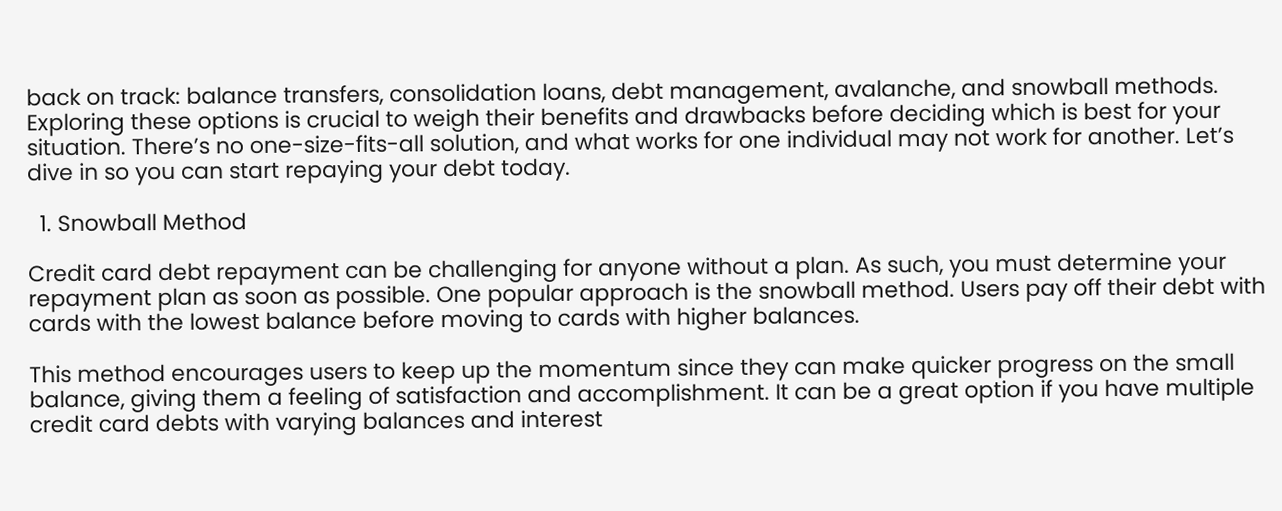back on track: balance transfers, consolidation loans, debt management, avalanche, and snowball methods. Exploring these options is crucial to weigh their benefits and drawbacks before deciding which is best for your situation. There’s no one-size-fits-all solution, and what works for one individual may not work for another. Let’s dive in so you can start repaying your debt today.

  1. Snowball Method

Credit card debt repayment can be challenging for anyone without a plan. As such, you must determine your repayment plan as soon as possible. One popular approach is the snowball method. Users pay off their debt with cards with the lowest balance before moving to cards with higher balances.

This method encourages users to keep up the momentum since they can make quicker progress on the small balance, giving them a feeling of satisfaction and accomplishment. It can be a great option if you have multiple credit card debts with varying balances and interest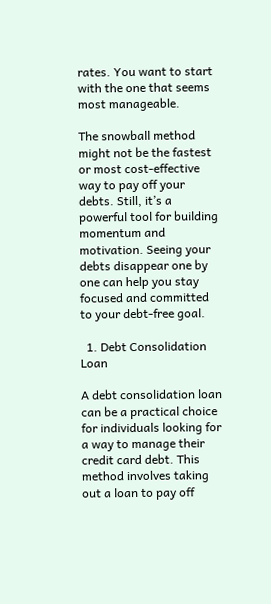rates. You want to start with the one that seems most manageable.

The snowball method might not be the fastest or most cost-effective way to pay off your debts. Still, it’s a powerful tool for building momentum and motivation. Seeing your debts disappear one by one can help you stay focused and committed to your debt-free goal.

  1. Debt Consolidation Loan

A debt consolidation loan can be a practical choice for individuals looking for a way to manage their credit card debt. This method involves taking out a loan to pay off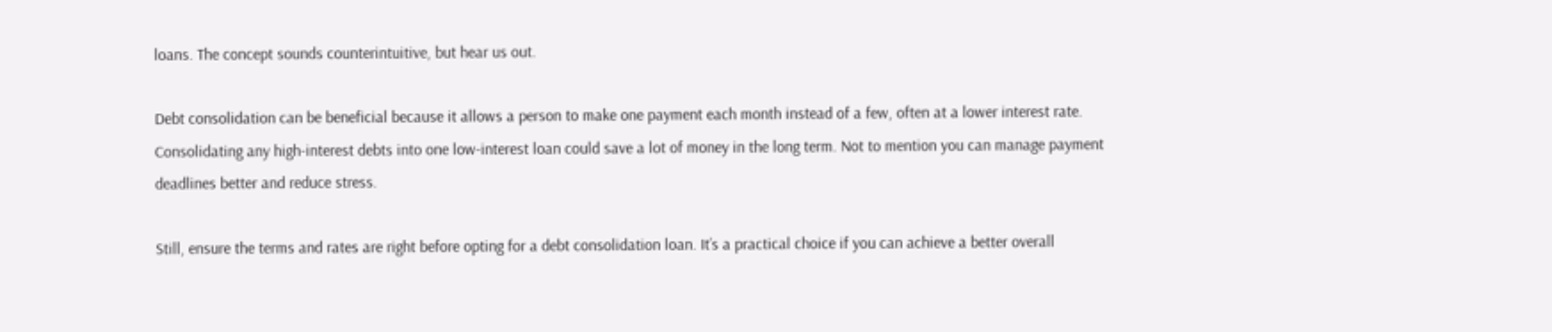loans. The concept sounds counterintuitive, but hear us out.

Debt consolidation can be beneficial because it allows a person to make one payment each month instead of a few, often at a lower interest rate. Consolidating any high-interest debts into one low-interest loan could save a lot of money in the long term. Not to mention you can manage payment deadlines better and reduce stress.

Still, ensure the terms and rates are right before opting for a debt consolidation loan. It’s a practical choice if you can achieve a better overall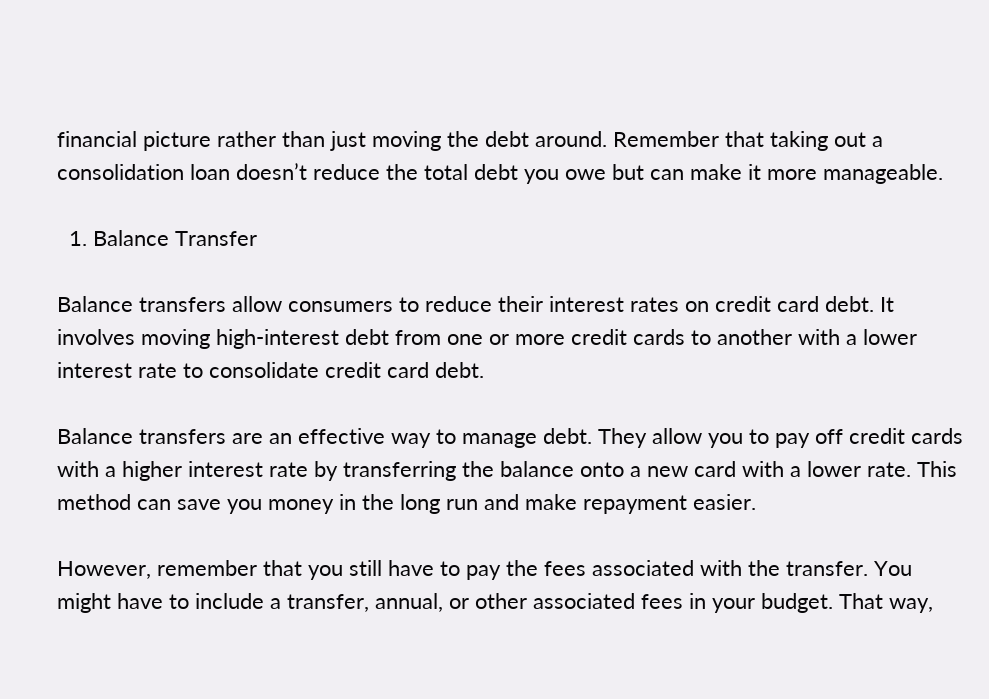financial picture rather than just moving the debt around. Remember that taking out a consolidation loan doesn’t reduce the total debt you owe but can make it more manageable.

  1. Balance Transfer

Balance transfers allow consumers to reduce their interest rates on credit card debt. It involves moving high-interest debt from one or more credit cards to another with a lower interest rate to consolidate credit card debt.

Balance transfers are an effective way to manage debt. They allow you to pay off credit cards with a higher interest rate by transferring the balance onto a new card with a lower rate. This method can save you money in the long run and make repayment easier.

However, remember that you still have to pay the fees associated with the transfer. You might have to include a transfer, annual, or other associated fees in your budget. That way,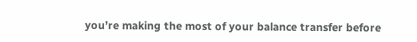you’re making the most of your balance transfer before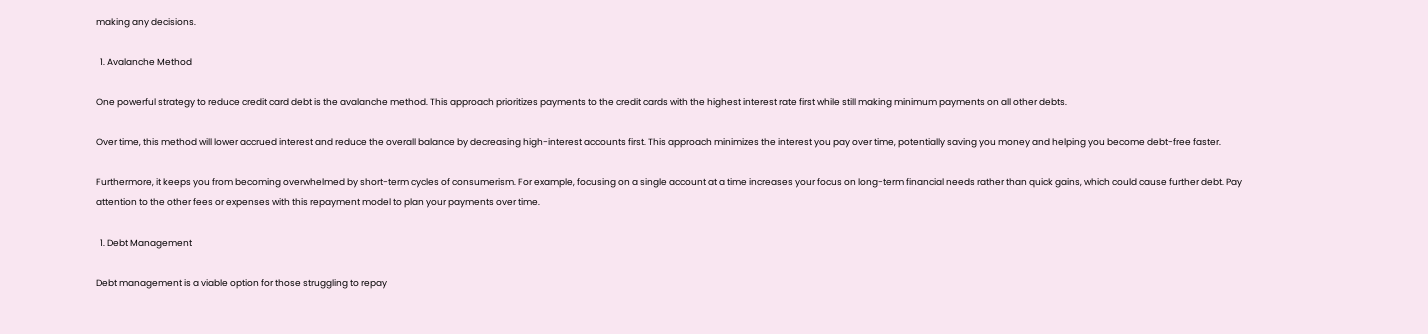making any decisions.

  1. Avalanche Method

One powerful strategy to reduce credit card debt is the avalanche method. This approach prioritizes payments to the credit cards with the highest interest rate first while still making minimum payments on all other debts.

Over time, this method will lower accrued interest and reduce the overall balance by decreasing high-interest accounts first. This approach minimizes the interest you pay over time, potentially saving you money and helping you become debt-free faster.

Furthermore, it keeps you from becoming overwhelmed by short-term cycles of consumerism. For example, focusing on a single account at a time increases your focus on long-term financial needs rather than quick gains, which could cause further debt. Pay attention to the other fees or expenses with this repayment model to plan your payments over time.

  1. Debt Management

Debt management is a viable option for those struggling to repay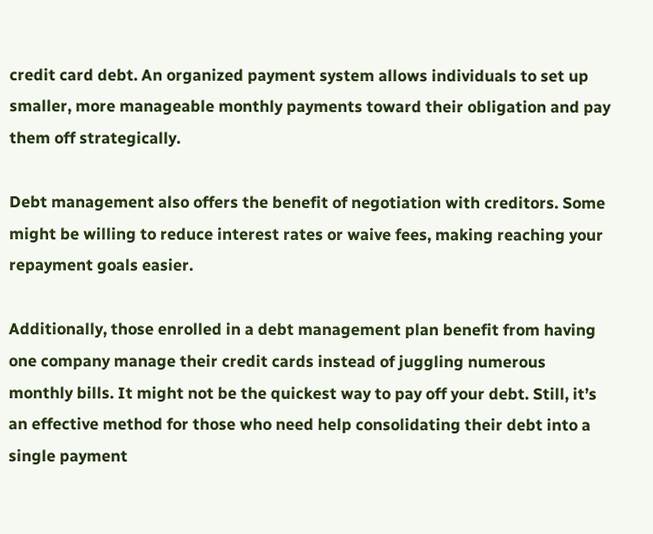credit card debt. An organized payment system allows individuals to set up smaller, more manageable monthly payments toward their obligation and pay them off strategically.

Debt management also offers the benefit of negotiation with creditors. Some might be willing to reduce interest rates or waive fees, making reaching your repayment goals easier.

Additionally, those enrolled in a debt management plan benefit from having one company manage their credit cards instead of juggling numerous monthly bills. It might not be the quickest way to pay off your debt. Still, it’s an effective method for those who need help consolidating their debt into a single payment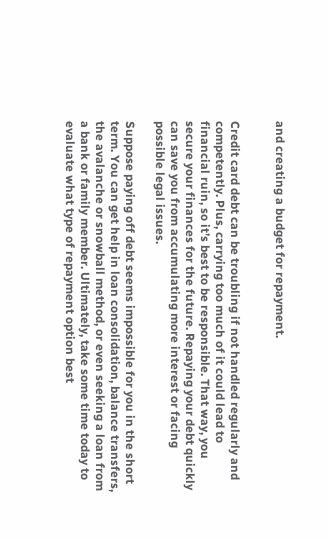and creating a budget for repayment.


Credit card debt can be troubling if not handled regularly and competently. Plus, carrying too much of it could lead to financial ruin, so it’s best to be responsible. That way, you secure your finances for the future. Repaying your debt quickly can save you from accumulating more interest or facing possible legal issues.

Suppose paying off debt seems impossible for you in the short term. You can get help in loan consolidation, balance transfers, the avalanche or snowball method, or even seeking a loan from a bank or family member. Ultimately, take some time today to evaluate what type of repayment option best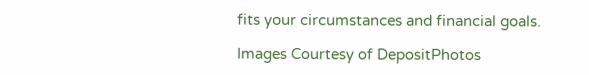fits your circumstances and financial goals.

Images Courtesy of DepositPhotos